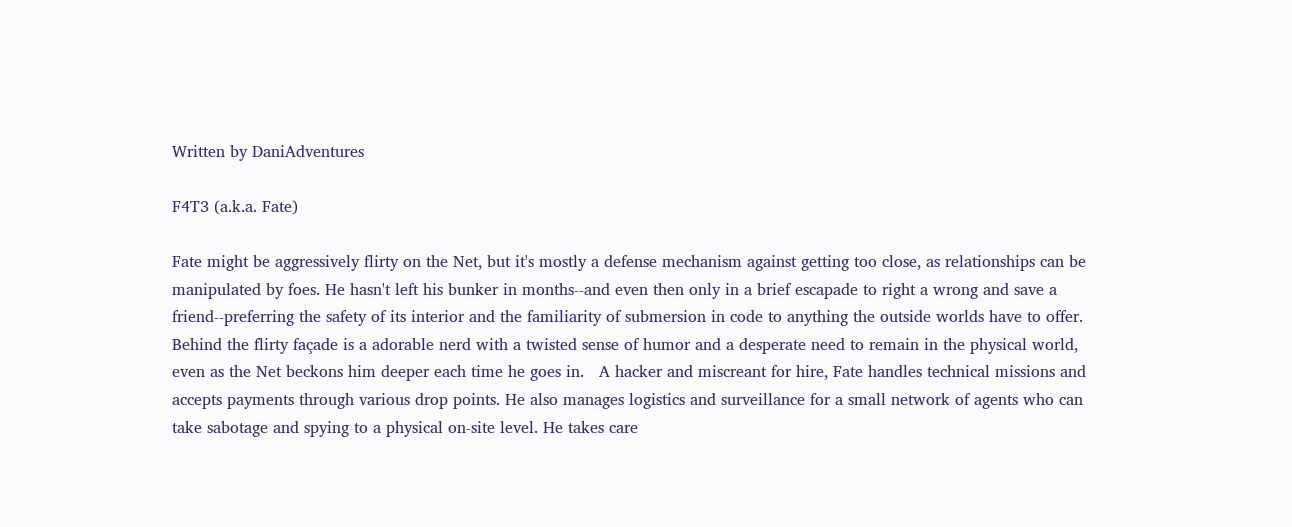Written by DaniAdventures

F4T3 (a.k.a. Fate)

Fate might be aggressively flirty on the Net, but it's mostly a defense mechanism against getting too close, as relationships can be manipulated by foes. He hasn't left his bunker in months--and even then only in a brief escapade to right a wrong and save a friend--preferring the safety of its interior and the familiarity of submersion in code to anything the outside worlds have to offer. Behind the flirty façade is a adorable nerd with a twisted sense of humor and a desperate need to remain in the physical world, even as the Net beckons him deeper each time he goes in.   A hacker and miscreant for hire, Fate handles technical missions and accepts payments through various drop points. He also manages logistics and surveillance for a small network of agents who can take sabotage and spying to a physical on-site level. He takes care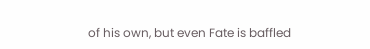of his own, but even Fate is baffled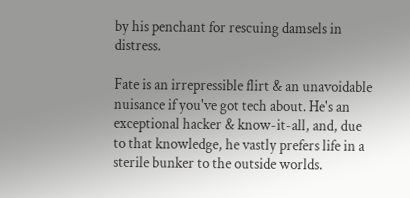by his penchant for rescuing damsels in distress.

Fate is an irrepressible flirt & an unavoidable nuisance if you've got tech about. He's an exceptional hacker & know-it-all, and, due to that knowledge, he vastly prefers life in a sterile bunker to the outside worlds.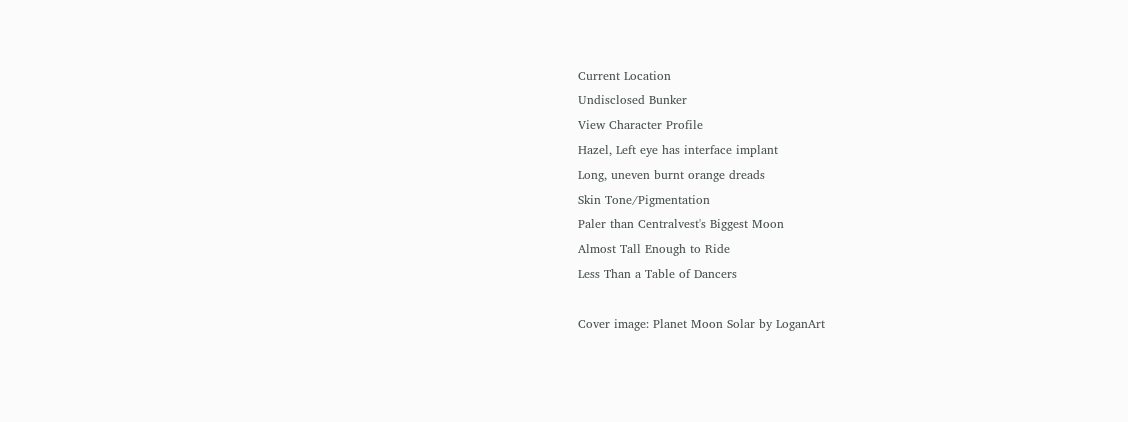Current Location
Undisclosed Bunker
View Character Profile
Hazel, Left eye has interface implant
Long, uneven burnt orange dreads
Skin Tone/Pigmentation
Paler than Centralvest's Biggest Moon
Almost Tall Enough to Ride
Less Than a Table of Dancers

Cover image: Planet Moon Solar by LoganArt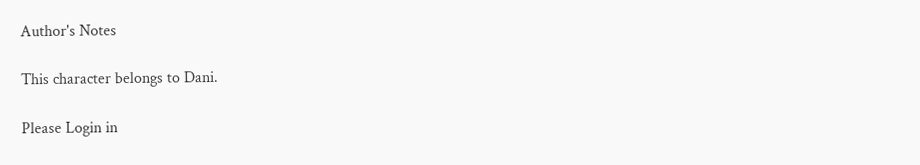Author's Notes

This character belongs to Dani.

Please Login in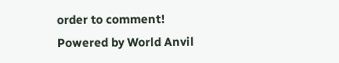order to comment!
Powered by World Anvil